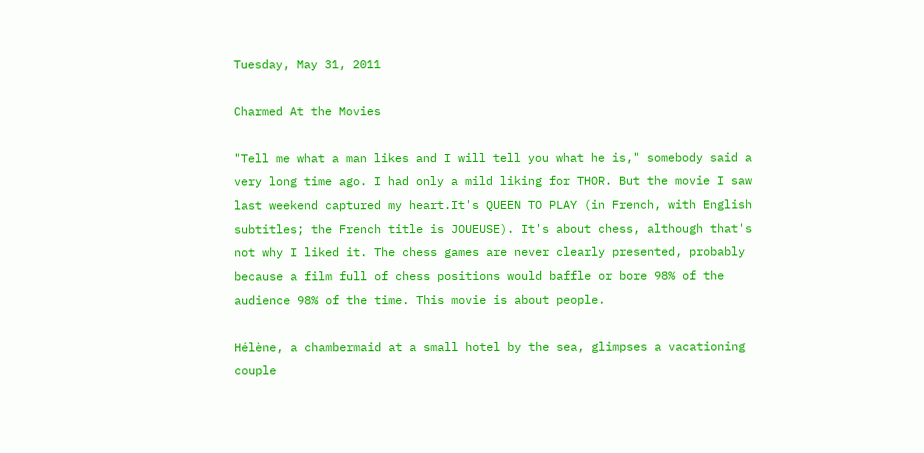Tuesday, May 31, 2011

Charmed At the Movies

"Tell me what a man likes and I will tell you what he is," somebody said a very long time ago. I had only a mild liking for THOR. But the movie I saw last weekend captured my heart.It's QUEEN TO PLAY (in French, with English subtitles; the French title is JOUEUSE). It's about chess, although that's not why I liked it. The chess games are never clearly presented, probably because a film full of chess positions would baffle or bore 98% of the audience 98% of the time. This movie is about people.

Hélène, a chambermaid at a small hotel by the sea, glimpses a vacationing couple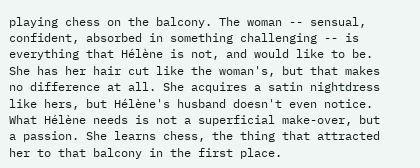playing chess on the balcony. The woman -- sensual, confident, absorbed in something challenging -- is everything that Hélène is not, and would like to be. She has her hair cut like the woman's, but that makes no difference at all. She acquires a satin nightdress like hers, but Hélène's husband doesn't even notice. What Hélène needs is not a superficial make-over, but a passion. She learns chess, the thing that attracted her to that balcony in the first place.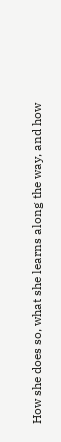How she does so, what she learns along the way, and how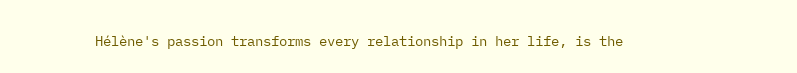Hélène's passion transforms every relationship in her life, is the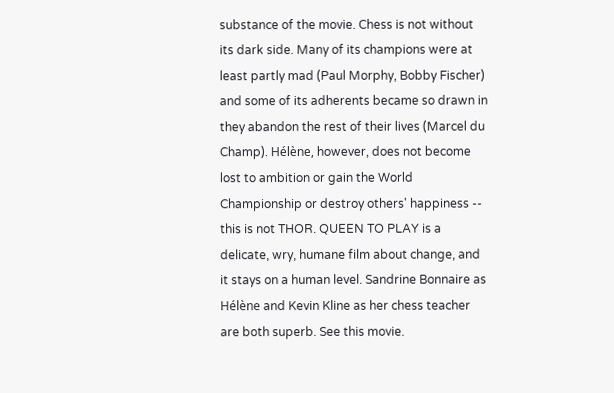substance of the movie. Chess is not without its dark side. Many of its champions were at least partly mad (Paul Morphy, Bobby Fischer) and some of its adherents became so drawn in they abandon the rest of their lives (Marcel du Champ). Hélène, however, does not become lost to ambition or gain the World Championship or destroy others' happiness -- this is not THOR. QUEEN TO PLAY is a delicate, wry, humane film about change, and it stays on a human level. Sandrine Bonnaire as Hélène and Kevin Kline as her chess teacher are both superb. See this movie.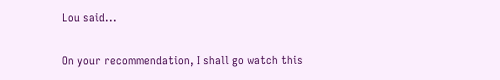Lou said...

On your recommendation, I shall go watch this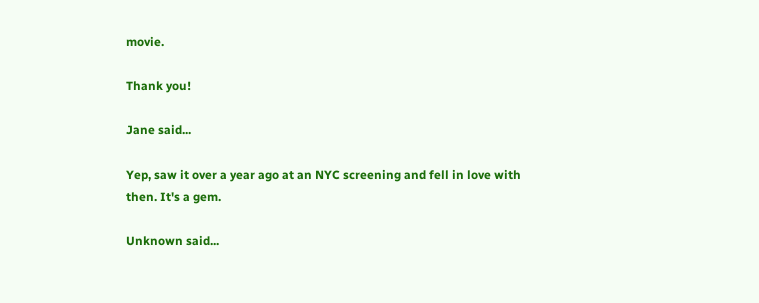movie.

Thank you!

Jane said...

Yep, saw it over a year ago at an NYC screening and fell in love with then. It's a gem.

Unknown said...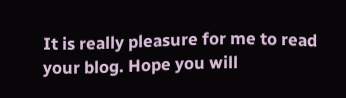It is really pleasure for me to read your blog. Hope you will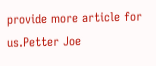provide more article for us.Petter Joe